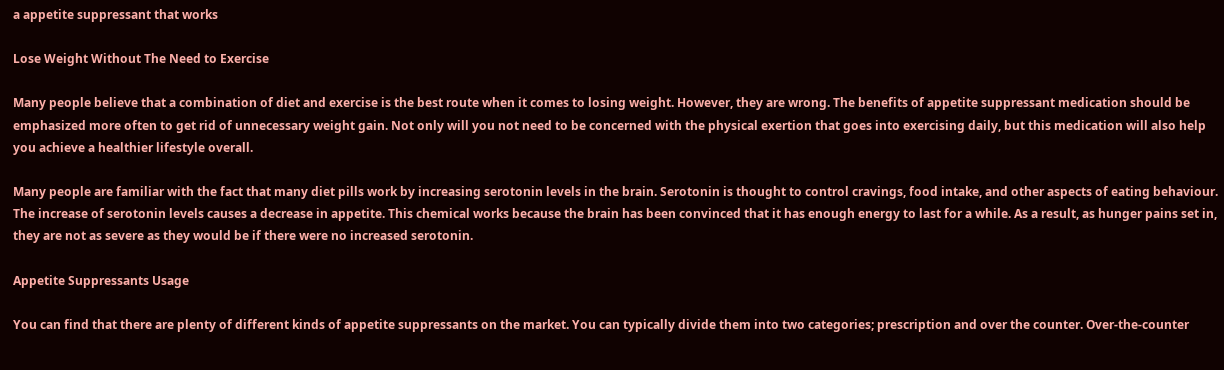a appetite suppressant that works

Lose Weight Without The Need to Exercise

Many people believe that a combination of diet and exercise is the best route when it comes to losing weight. However, they are wrong. The benefits of appetite suppressant medication should be emphasized more often to get rid of unnecessary weight gain. Not only will you not need to be concerned with the physical exertion that goes into exercising daily, but this medication will also help you achieve a healthier lifestyle overall.

Many people are familiar with the fact that many diet pills work by increasing serotonin levels in the brain. Serotonin is thought to control cravings, food intake, and other aspects of eating behaviour. The increase of serotonin levels causes a decrease in appetite. This chemical works because the brain has been convinced that it has enough energy to last for a while. As a result, as hunger pains set in, they are not as severe as they would be if there were no increased serotonin.

Appetite Suppressants Usage

You can find that there are plenty of different kinds of appetite suppressants on the market. You can typically divide them into two categories; prescription and over the counter. Over-the-counter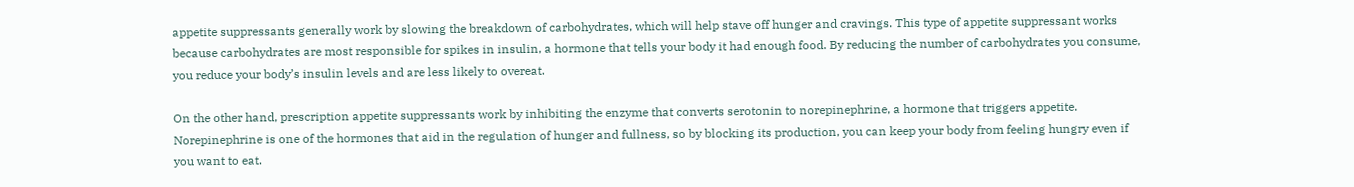appetite suppressants generally work by slowing the breakdown of carbohydrates, which will help stave off hunger and cravings. This type of appetite suppressant works because carbohydrates are most responsible for spikes in insulin, a hormone that tells your body it had enough food. By reducing the number of carbohydrates you consume, you reduce your body’s insulin levels and are less likely to overeat.

On the other hand, prescription appetite suppressants work by inhibiting the enzyme that converts serotonin to norepinephrine, a hormone that triggers appetite. Norepinephrine is one of the hormones that aid in the regulation of hunger and fullness, so by blocking its production, you can keep your body from feeling hungry even if you want to eat.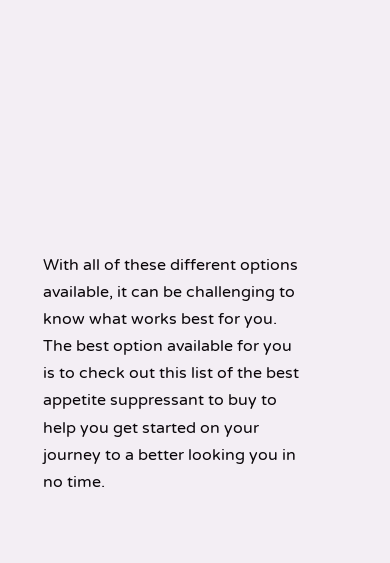With all of these different options available, it can be challenging to know what works best for you. The best option available for you is to check out this list of the best appetite suppressant to buy to help you get started on your journey to a better looking you in no time.